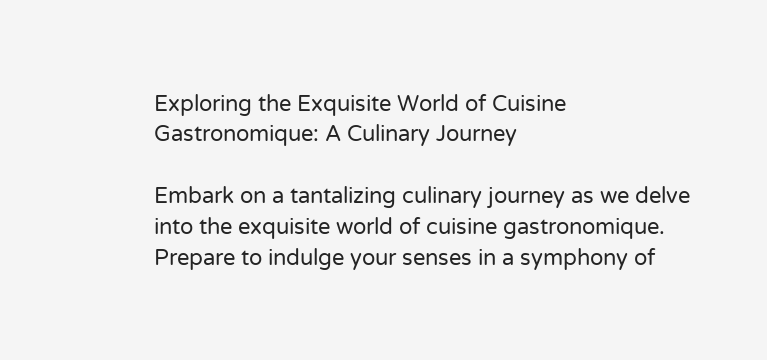Exploring the Exquisite World of Cuisine Gastronomique: A Culinary Journey

Embark on a tantalizing culinary journey as we delve into the exquisite world of cuisine gastronomique. Prepare to indulge your senses in a symphony of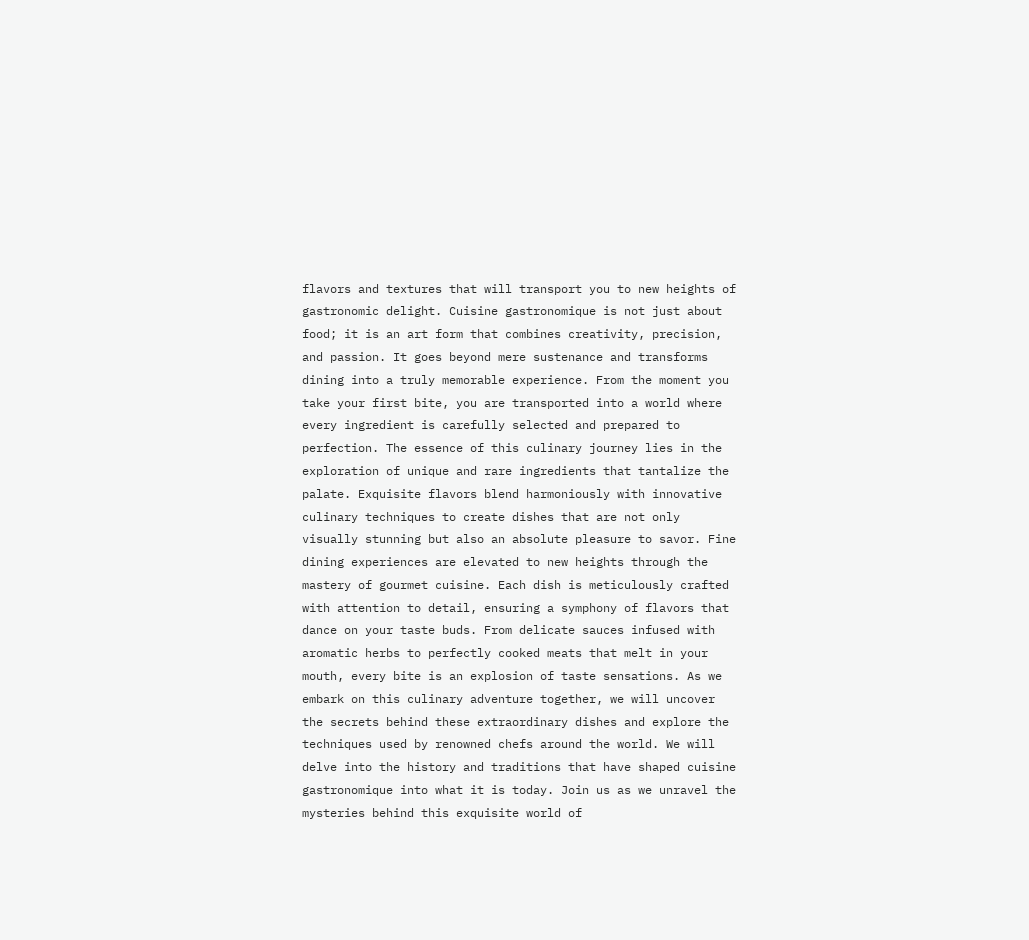flavors and textures that will transport you to new heights of gastronomic delight. Cuisine gastronomique is not just about food; it is an art form that combines creativity, precision, and passion. It goes beyond mere sustenance and transforms dining into a truly memorable experience. From the moment you take your first bite, you are transported into a world where every ingredient is carefully selected and prepared to perfection. The essence of this culinary journey lies in the exploration of unique and rare ingredients that tantalize the palate. Exquisite flavors blend harmoniously with innovative culinary techniques to create dishes that are not only visually stunning but also an absolute pleasure to savor. Fine dining experiences are elevated to new heights through the mastery of gourmet cuisine. Each dish is meticulously crafted with attention to detail, ensuring a symphony of flavors that dance on your taste buds. From delicate sauces infused with aromatic herbs to perfectly cooked meats that melt in your mouth, every bite is an explosion of taste sensations. As we embark on this culinary adventure together, we will uncover the secrets behind these extraordinary dishes and explore the techniques used by renowned chefs around the world. We will delve into the history and traditions that have shaped cuisine gastronomique into what it is today. Join us as we unravel the mysteries behind this exquisite world of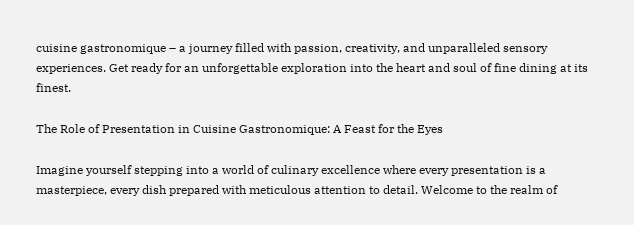cuisine gastronomique – a journey filled with passion, creativity, and unparalleled sensory experiences. Get ready for an unforgettable exploration into the heart and soul of fine dining at its finest.

The Role of Presentation in Cuisine Gastronomique: A Feast for the Eyes

Imagine yourself stepping into a world of culinary excellence where every presentation is a masterpiece, every dish prepared with meticulous attention to detail. Welcome to the realm of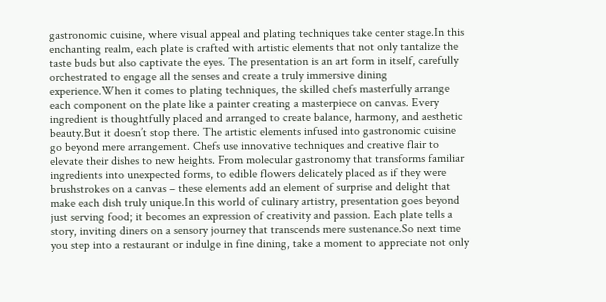gastronomic cuisine, where visual appeal and plating techniques take center stage.In this enchanting realm, each plate is crafted with artistic elements that not only tantalize the taste buds but also captivate the eyes. The presentation is an art form in itself, carefully orchestrated to engage all the senses and create a truly immersive dining experience.When it comes to plating techniques, the skilled chefs masterfully arrange each component on the plate like a painter creating a masterpiece on canvas. Every ingredient is thoughtfully placed and arranged to create balance, harmony, and aesthetic beauty.But it doesn’t stop there. The artistic elements infused into gastronomic cuisine go beyond mere arrangement. Chefs use innovative techniques and creative flair to elevate their dishes to new heights. From molecular gastronomy that transforms familiar ingredients into unexpected forms, to edible flowers delicately placed as if they were brushstrokes on a canvas – these elements add an element of surprise and delight that make each dish truly unique.In this world of culinary artistry, presentation goes beyond just serving food; it becomes an expression of creativity and passion. Each plate tells a story, inviting diners on a sensory journey that transcends mere sustenance.So next time you step into a restaurant or indulge in fine dining, take a moment to appreciate not only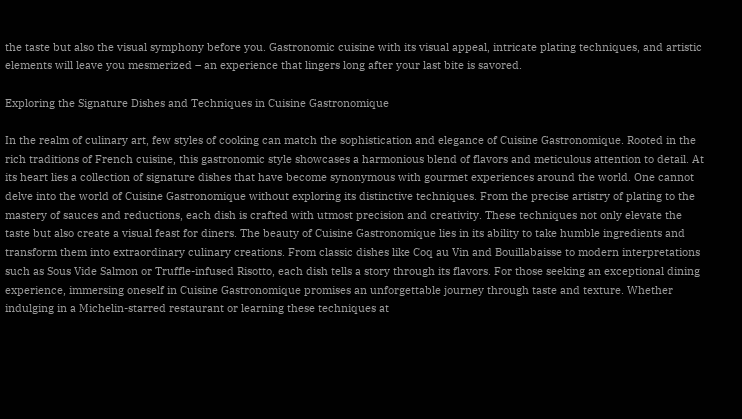the taste but also the visual symphony before you. Gastronomic cuisine with its visual appeal, intricate plating techniques, and artistic elements will leave you mesmerized – an experience that lingers long after your last bite is savored.

Exploring the Signature Dishes and Techniques in Cuisine Gastronomique

In the realm of culinary art, few styles of cooking can match the sophistication and elegance of Cuisine Gastronomique. Rooted in the rich traditions of French cuisine, this gastronomic style showcases a harmonious blend of flavors and meticulous attention to detail. At its heart lies a collection of signature dishes that have become synonymous with gourmet experiences around the world. One cannot delve into the world of Cuisine Gastronomique without exploring its distinctive techniques. From the precise artistry of plating to the mastery of sauces and reductions, each dish is crafted with utmost precision and creativity. These techniques not only elevate the taste but also create a visual feast for diners. The beauty of Cuisine Gastronomique lies in its ability to take humble ingredients and transform them into extraordinary culinary creations. From classic dishes like Coq au Vin and Bouillabaisse to modern interpretations such as Sous Vide Salmon or Truffle-infused Risotto, each dish tells a story through its flavors. For those seeking an exceptional dining experience, immersing oneself in Cuisine Gastronomique promises an unforgettable journey through taste and texture. Whether indulging in a Michelin-starred restaurant or learning these techniques at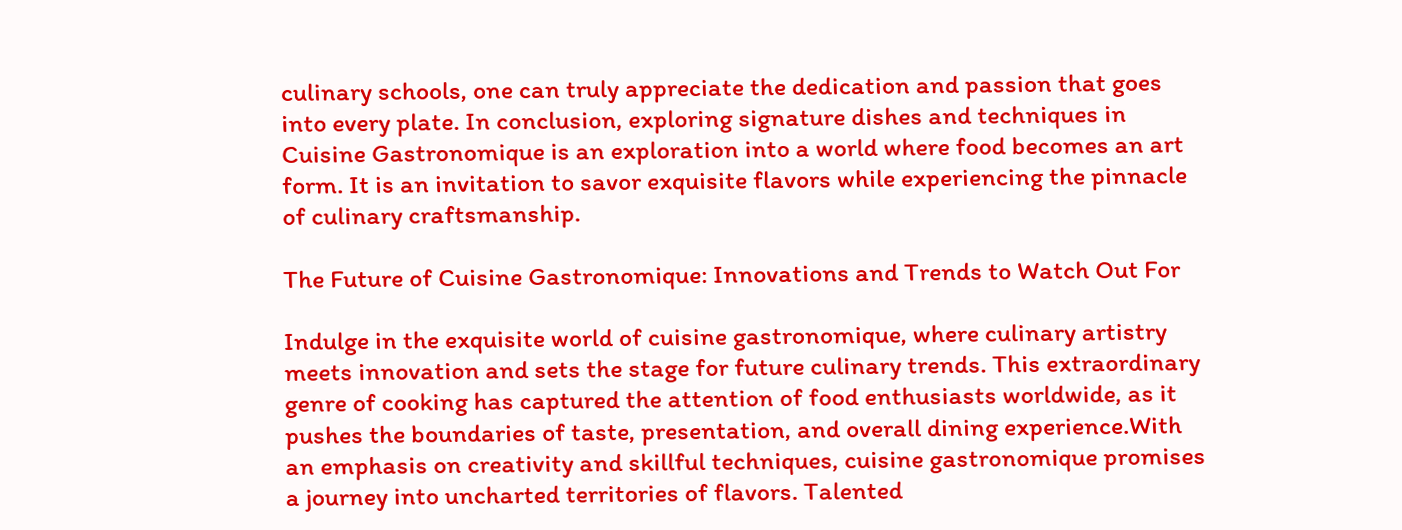culinary schools, one can truly appreciate the dedication and passion that goes into every plate. In conclusion, exploring signature dishes and techniques in Cuisine Gastronomique is an exploration into a world where food becomes an art form. It is an invitation to savor exquisite flavors while experiencing the pinnacle of culinary craftsmanship.

The Future of Cuisine Gastronomique: Innovations and Trends to Watch Out For

Indulge in the exquisite world of cuisine gastronomique, where culinary artistry meets innovation and sets the stage for future culinary trends. This extraordinary genre of cooking has captured the attention of food enthusiasts worldwide, as it pushes the boundaries of taste, presentation, and overall dining experience.With an emphasis on creativity and skillful techniques, cuisine gastronomique promises a journey into uncharted territories of flavors. Talented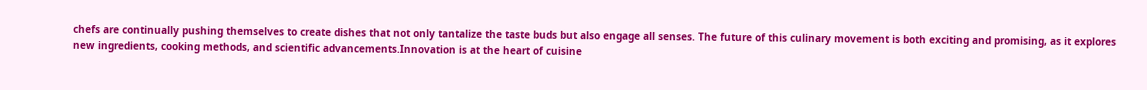chefs are continually pushing themselves to create dishes that not only tantalize the taste buds but also engage all senses. The future of this culinary movement is both exciting and promising, as it explores new ingredients, cooking methods, and scientific advancements.Innovation is at the heart of cuisine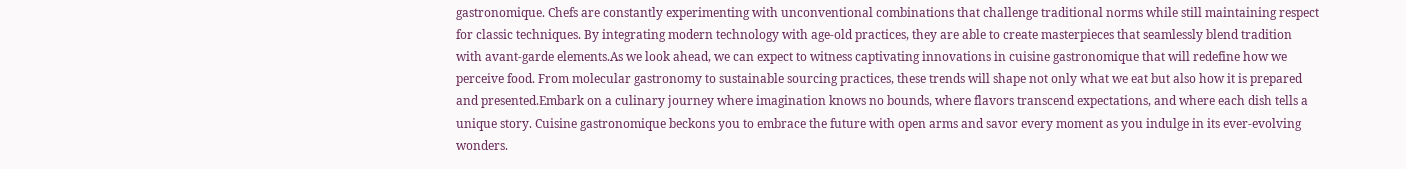gastronomique. Chefs are constantly experimenting with unconventional combinations that challenge traditional norms while still maintaining respect for classic techniques. By integrating modern technology with age-old practices, they are able to create masterpieces that seamlessly blend tradition with avant-garde elements.As we look ahead, we can expect to witness captivating innovations in cuisine gastronomique that will redefine how we perceive food. From molecular gastronomy to sustainable sourcing practices, these trends will shape not only what we eat but also how it is prepared and presented.Embark on a culinary journey where imagination knows no bounds, where flavors transcend expectations, and where each dish tells a unique story. Cuisine gastronomique beckons you to embrace the future with open arms and savor every moment as you indulge in its ever-evolving wonders.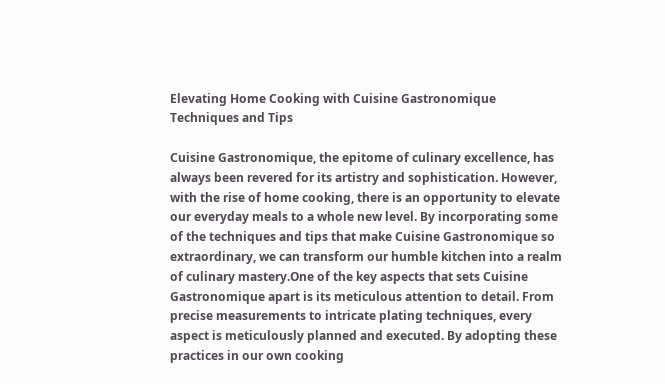Elevating Home Cooking with Cuisine Gastronomique Techniques and Tips

Cuisine Gastronomique, the epitome of culinary excellence, has always been revered for its artistry and sophistication. However, with the rise of home cooking, there is an opportunity to elevate our everyday meals to a whole new level. By incorporating some of the techniques and tips that make Cuisine Gastronomique so extraordinary, we can transform our humble kitchen into a realm of culinary mastery.One of the key aspects that sets Cuisine Gastronomique apart is its meticulous attention to detail. From precise measurements to intricate plating techniques, every aspect is meticulously planned and executed. By adopting these practices in our own cooking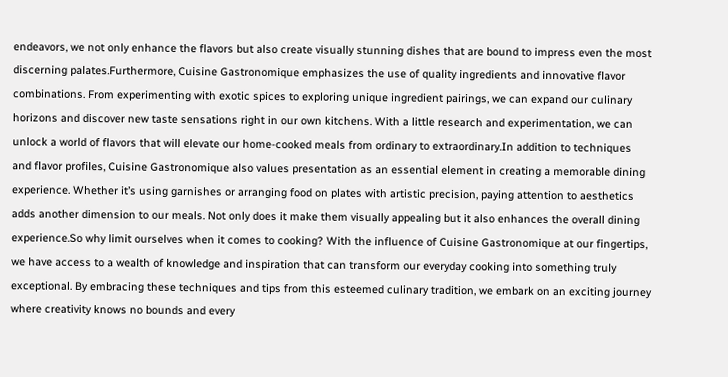endeavors, we not only enhance the flavors but also create visually stunning dishes that are bound to impress even the most discerning palates.Furthermore, Cuisine Gastronomique emphasizes the use of quality ingredients and innovative flavor combinations. From experimenting with exotic spices to exploring unique ingredient pairings, we can expand our culinary horizons and discover new taste sensations right in our own kitchens. With a little research and experimentation, we can unlock a world of flavors that will elevate our home-cooked meals from ordinary to extraordinary.In addition to techniques and flavor profiles, Cuisine Gastronomique also values presentation as an essential element in creating a memorable dining experience. Whether it’s using garnishes or arranging food on plates with artistic precision, paying attention to aesthetics adds another dimension to our meals. Not only does it make them visually appealing but it also enhances the overall dining experience.So why limit ourselves when it comes to cooking? With the influence of Cuisine Gastronomique at our fingertips, we have access to a wealth of knowledge and inspiration that can transform our everyday cooking into something truly exceptional. By embracing these techniques and tips from this esteemed culinary tradition, we embark on an exciting journey where creativity knows no bounds and every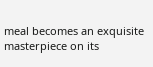meal becomes an exquisite masterpiece on its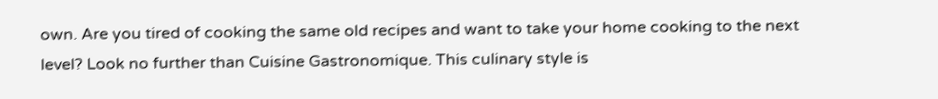own. Are you tired of cooking the same old recipes and want to take your home cooking to the next level? Look no further than Cuisine Gastronomique. This culinary style is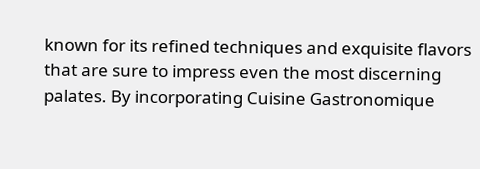known for its refined techniques and exquisite flavors that are sure to impress even the most discerning palates. By incorporating Cuisine Gastronomique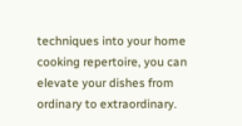techniques into your home cooking repertoire, you can elevate your dishes from ordinary to extraordinary.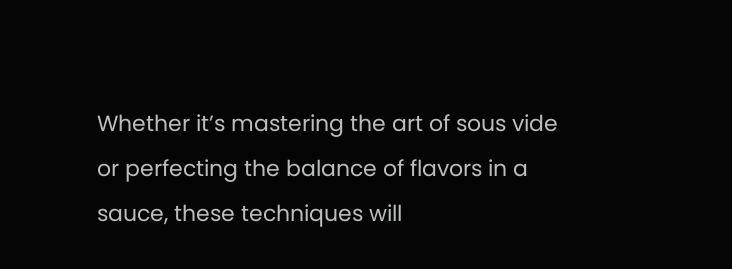Whether it’s mastering the art of sous vide or perfecting the balance of flavors in a sauce, these techniques will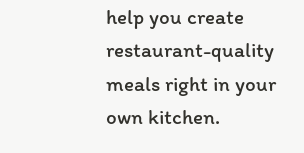help you create restaurant-quality meals right in your own kitchen.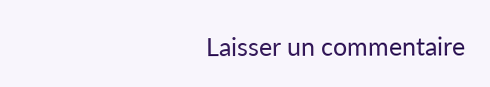Laisser un commentaire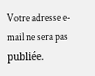Votre adresse e-mail ne sera pas publiée.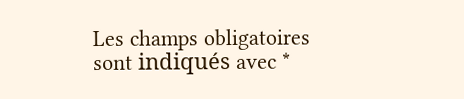Les champs obligatoires sont indiqués avec *